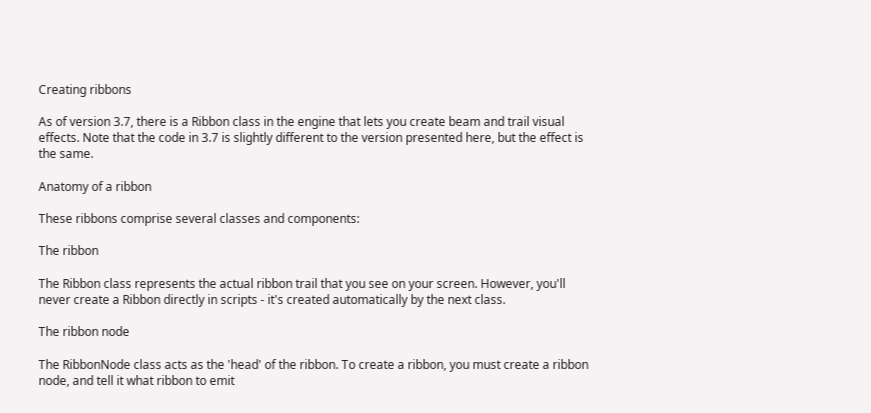Creating ribbons

As of version 3.7, there is a Ribbon class in the engine that lets you create beam and trail visual effects. Note that the code in 3.7 is slightly different to the version presented here, but the effect is the same.

Anatomy of a ribbon

These ribbons comprise several classes and components:

The ribbon

The Ribbon class represents the actual ribbon trail that you see on your screen. However, you'll never create a Ribbon directly in scripts - it's created automatically by the next class.

The ribbon node

The RibbonNode class acts as the 'head' of the ribbon. To create a ribbon, you must create a ribbon node, and tell it what ribbon to emit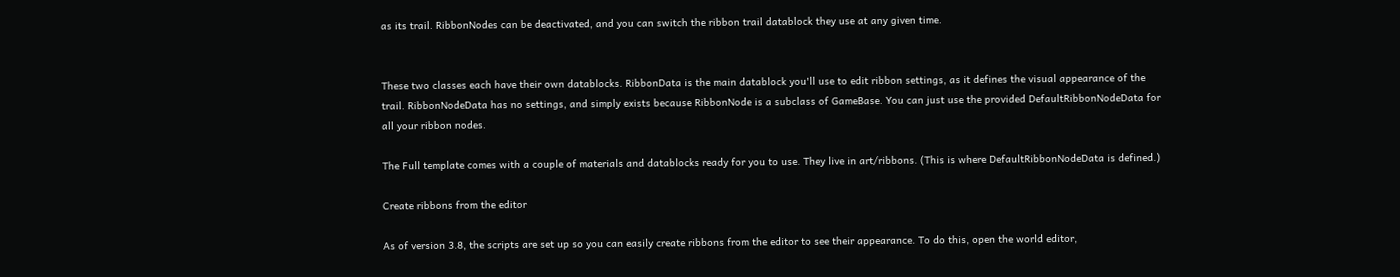as its trail. RibbonNodes can be deactivated, and you can switch the ribbon trail datablock they use at any given time.


These two classes each have their own datablocks. RibbonData is the main datablock you'll use to edit ribbon settings, as it defines the visual appearance of the trail. RibbonNodeData has no settings, and simply exists because RibbonNode is a subclass of GameBase. You can just use the provided DefaultRibbonNodeData for all your ribbon nodes.

The Full template comes with a couple of materials and datablocks ready for you to use. They live in art/ribbons. (This is where DefaultRibbonNodeData is defined.)

Create ribbons from the editor

As of version 3.8, the scripts are set up so you can easily create ribbons from the editor to see their appearance. To do this, open the world editor,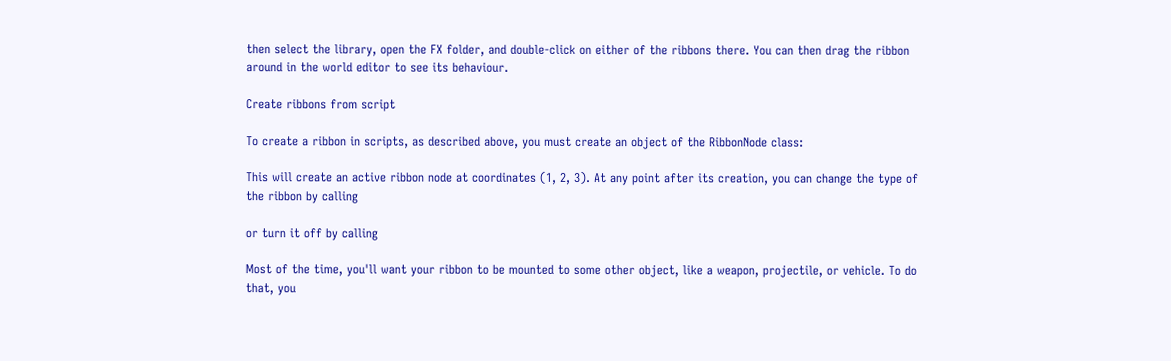then select the library, open the FX folder, and double-click on either of the ribbons there. You can then drag the ribbon around in the world editor to see its behaviour.

Create ribbons from script

To create a ribbon in scripts, as described above, you must create an object of the RibbonNode class:

This will create an active ribbon node at coordinates (1, 2, 3). At any point after its creation, you can change the type of the ribbon by calling

or turn it off by calling

Most of the time, you'll want your ribbon to be mounted to some other object, like a weapon, projectile, or vehicle. To do that, you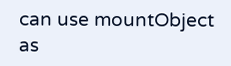can use mountObject as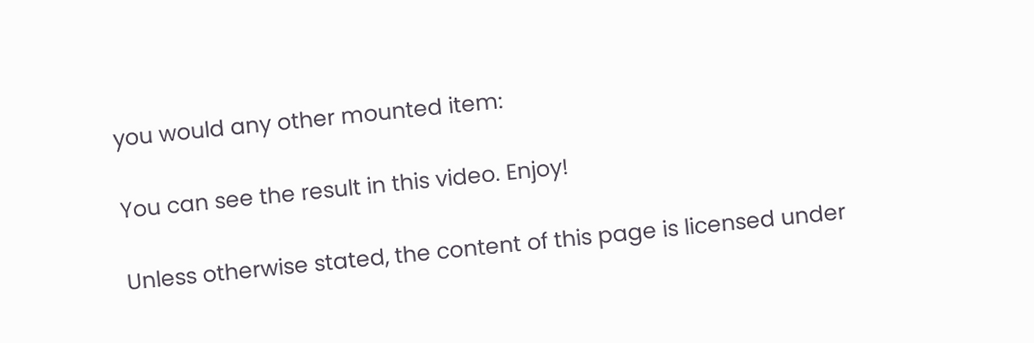you would any other mounted item:

You can see the result in this video. Enjoy!

Unless otherwise stated, the content of this page is licensed under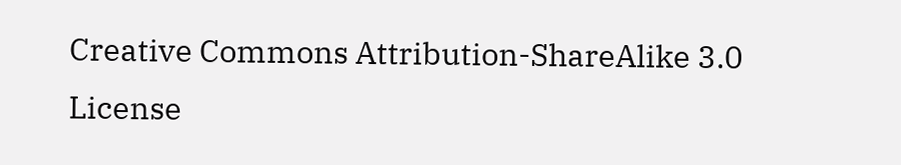Creative Commons Attribution-ShareAlike 3.0 License